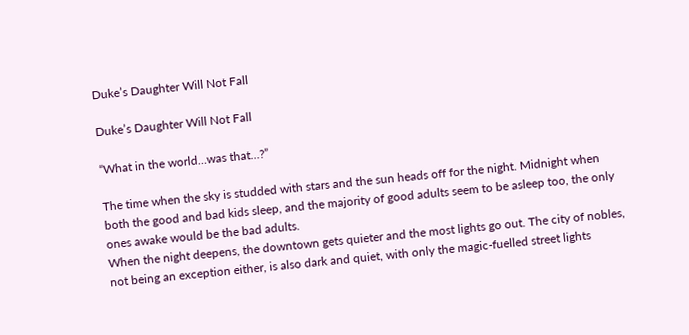Duke’s Daughter Will Not Fall

Duke’s Daughter Will Not Fall

“What in the world…was that…?”

The time when the sky is studded with stars and the sun heads off for the night. Midnight when both the good and bad kids sleep, and the majority of good adults seem to be asleep too, the only ones awake would be the bad adults.
When the night deepens, the downtown gets quieter and the most lights go out. The city of nobles, not being an exception either, is also dark and quiet, with only the magic-fuelled street lights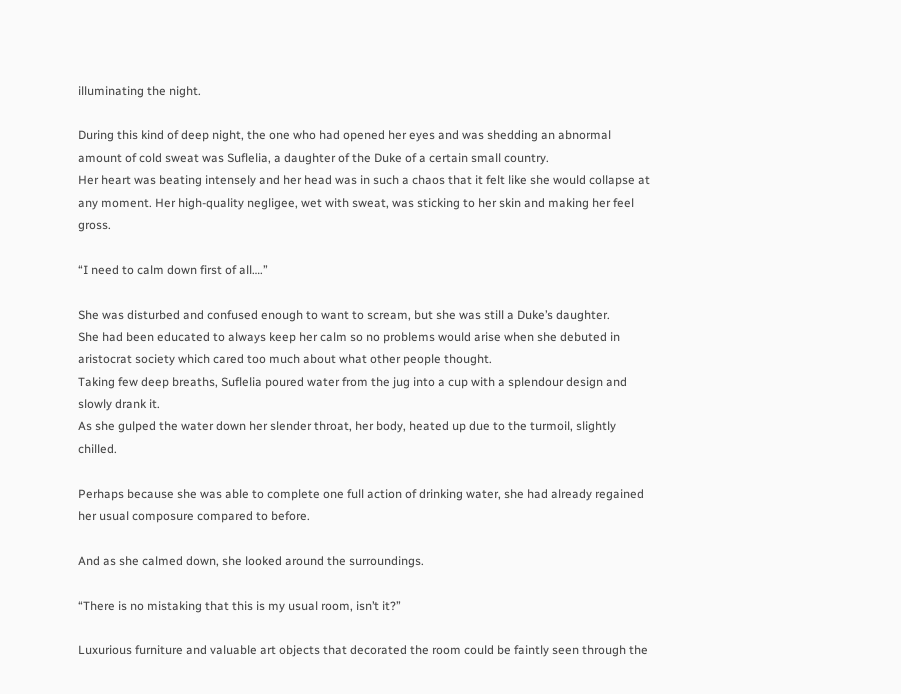illuminating the night.

During this kind of deep night, the one who had opened her eyes and was shedding an abnormal amount of cold sweat was Suflelia, a daughter of the Duke of a certain small country.
Her heart was beating intensely and her head was in such a chaos that it felt like she would collapse at any moment. Her high-quality negligee, wet with sweat, was sticking to her skin and making her feel gross.

“I need to calm down first of all….”

She was disturbed and confused enough to want to scream, but she was still a Duke’s daughter.
She had been educated to always keep her calm so no problems would arise when she debuted in aristocrat society which cared too much about what other people thought.
Taking few deep breaths, Suflelia poured water from the jug into a cup with a splendour design and slowly drank it.
As she gulped the water down her slender throat, her body, heated up due to the turmoil, slightly chilled.

Perhaps because she was able to complete one full action of drinking water, she had already regained her usual composure compared to before.

And as she calmed down, she looked around the surroundings.

“There is no mistaking that this is my usual room, isn’t it?”

Luxurious furniture and valuable art objects that decorated the room could be faintly seen through the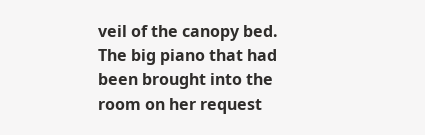veil of the canopy bed. The big piano that had been brought into the room on her request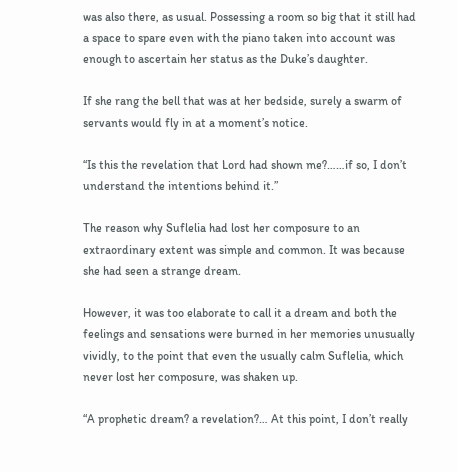was also there, as usual. Possessing a room so big that it still had a space to spare even with the piano taken into account was enough to ascertain her status as the Duke’s daughter.

If she rang the bell that was at her bedside, surely a swarm of servants would fly in at a moment’s notice.

“Is this the revelation that Lord had shown me?……if so, I don’t understand the intentions behind it.”

The reason why Suflelia had lost her composure to an extraordinary extent was simple and common. It was because she had seen a strange dream.

However, it was too elaborate to call it a dream and both the feelings and sensations were burned in her memories unusually vividly, to the point that even the usually calm Suflelia, which never lost her composure, was shaken up.

“A prophetic dream? a revelation?… At this point, I don’t really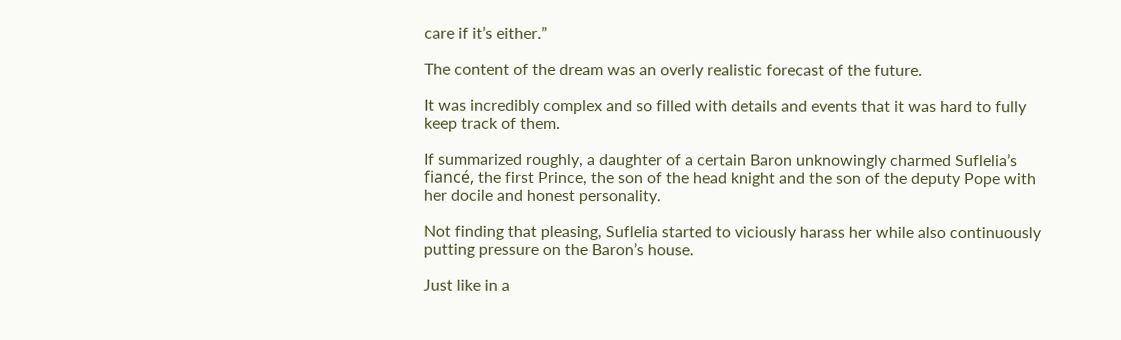care if it’s either.”

The content of the dream was an overly realistic forecast of the future.

It was incredibly complex and so filled with details and events that it was hard to fully keep track of them.

If summarized roughly, a daughter of a certain Baron unknowingly charmed Suflelia’s fiancé, the first Prince, the son of the head knight and the son of the deputy Pope with her docile and honest personality.

Not finding that pleasing, Suflelia started to viciously harass her while also continuously putting pressure on the Baron’s house.

Just like in a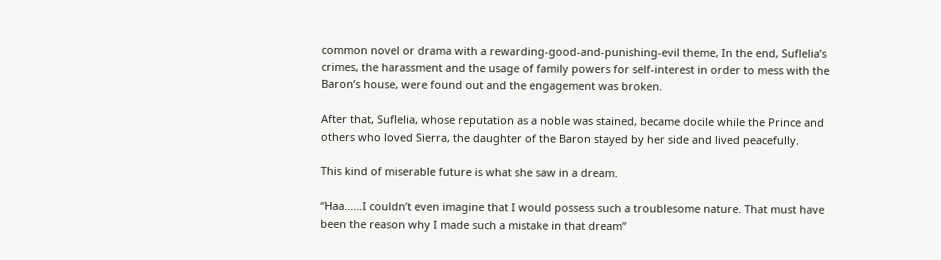common novel or drama with a rewarding-good-and-punishing-evil theme, In the end, Suflelia’s crimes, the harassment and the usage of family powers for self-interest in order to mess with the Baron’s house, were found out and the engagement was broken.

After that, Suflelia, whose reputation as a noble was stained, became docile while the Prince and others who loved Sierra, the daughter of the Baron stayed by her side and lived peacefully.

This kind of miserable future is what she saw in a dream.

“Haa……I couldn’t even imagine that I would possess such a troublesome nature. That must have been the reason why I made such a mistake in that dream”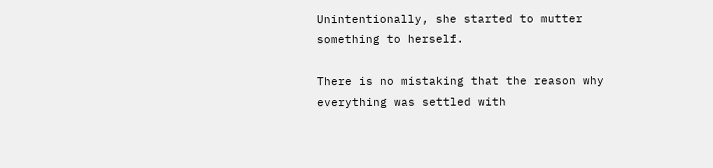Unintentionally, she started to mutter something to herself.

There is no mistaking that the reason why everything was settled with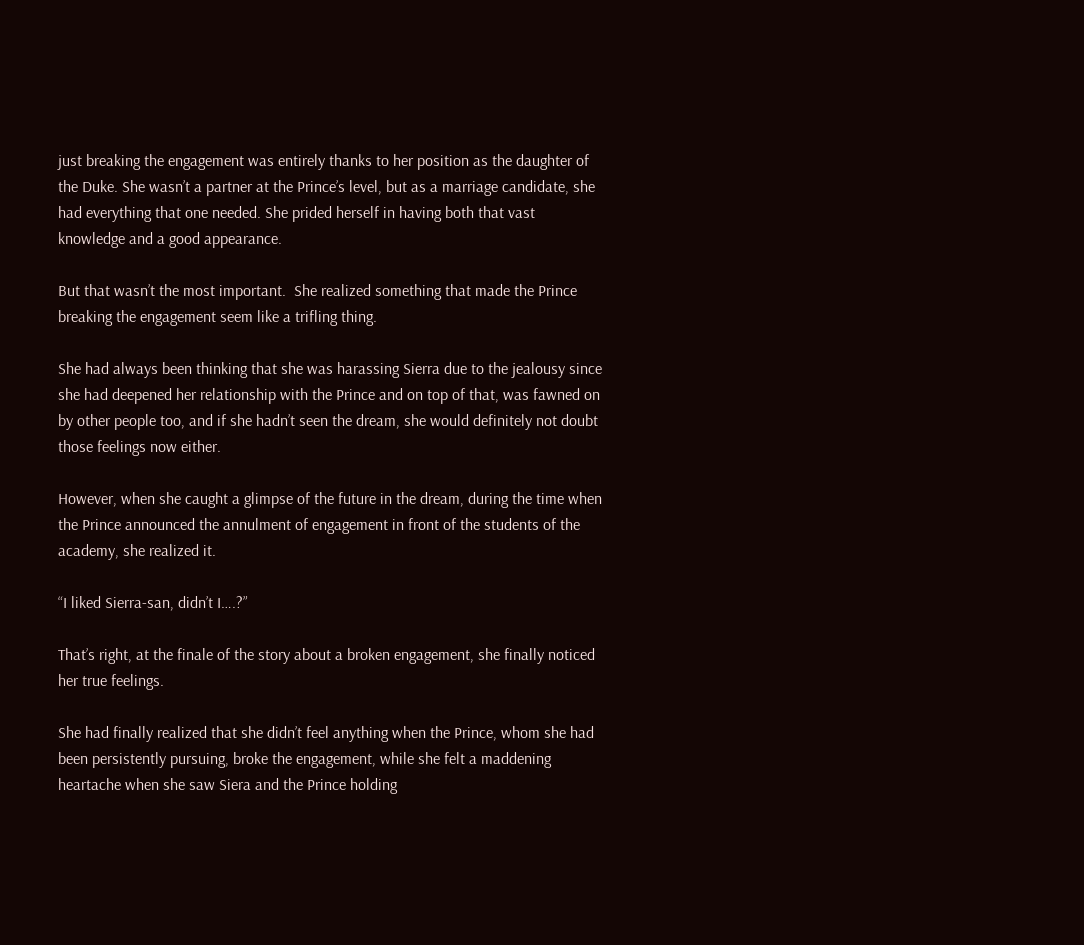just breaking the engagement was entirely thanks to her position as the daughter of the Duke. She wasn’t a partner at the Prince’s level, but as a marriage candidate, she had everything that one needed. She prided herself in having both that vast knowledge and a good appearance.

But that wasn’t the most important.  She realized something that made the Prince breaking the engagement seem like a trifling thing.

She had always been thinking that she was harassing Sierra due to the jealousy since she had deepened her relationship with the Prince and on top of that, was fawned on by other people too, and if she hadn’t seen the dream, she would definitely not doubt those feelings now either.

However, when she caught a glimpse of the future in the dream, during the time when the Prince announced the annulment of engagement in front of the students of the academy, she realized it.

“I liked Sierra-san, didn’t I….?”

That’s right, at the finale of the story about a broken engagement, she finally noticed her true feelings.

She had finally realized that she didn’t feel anything when the Prince, whom she had been persistently pursuing, broke the engagement, while she felt a maddening heartache when she saw Siera and the Prince holding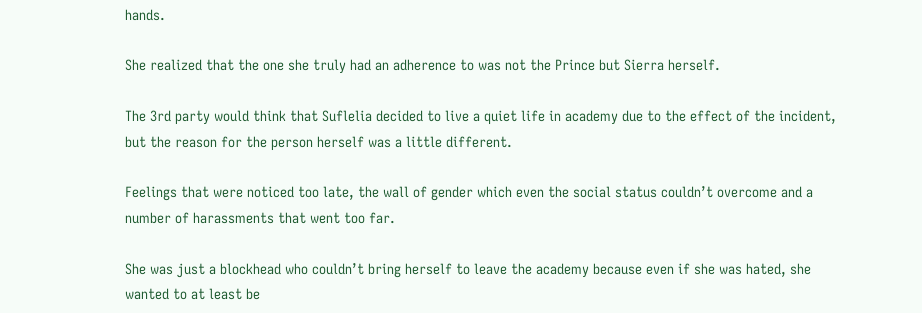hands.

She realized that the one she truly had an adherence to was not the Prince but Sierra herself.

The 3rd party would think that Suflelia decided to live a quiet life in academy due to the effect of the incident, but the reason for the person herself was a little different.

Feelings that were noticed too late, the wall of gender which even the social status couldn’t overcome and a number of harassments that went too far.

She was just a blockhead who couldn’t bring herself to leave the academy because even if she was hated, she wanted to at least be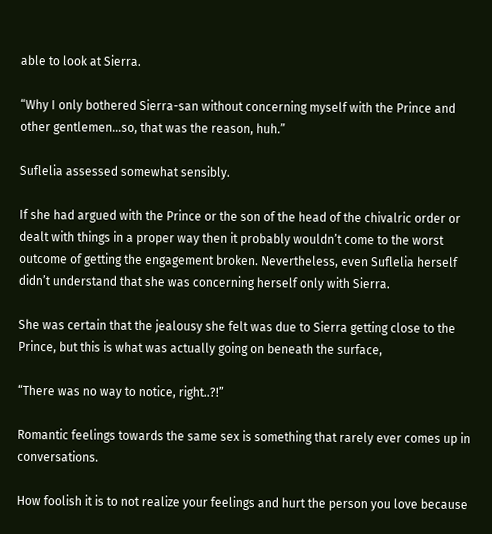able to look at Sierra.

“Why I only bothered Sierra-san without concerning myself with the Prince and other gentlemen…so, that was the reason, huh.”

Suflelia assessed somewhat sensibly.

If she had argued with the Prince or the son of the head of the chivalric order or dealt with things in a proper way then it probably wouldn’t come to the worst outcome of getting the engagement broken. Nevertheless, even Suflelia herself didn’t understand that she was concerning herself only with Sierra.

She was certain that the jealousy she felt was due to Sierra getting close to the Prince, but this is what was actually going on beneath the surface,

“There was no way to notice, right..?!”

Romantic feelings towards the same sex is something that rarely ever comes up in conversations.

How foolish it is to not realize your feelings and hurt the person you love because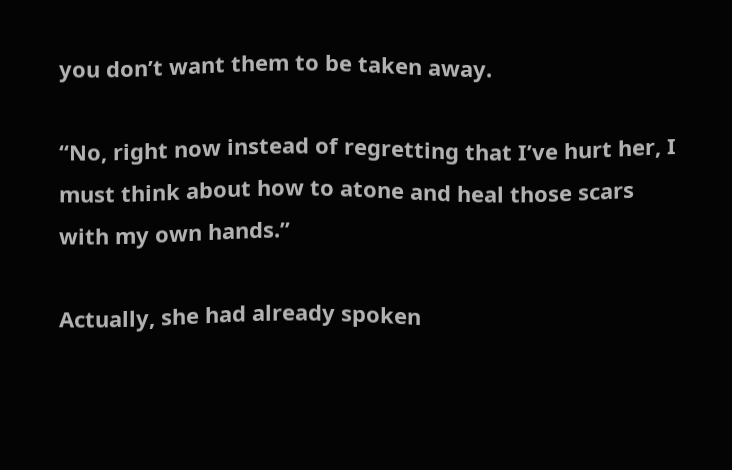you don’t want them to be taken away.

“No, right now instead of regretting that I’ve hurt her, I must think about how to atone and heal those scars with my own hands.”

Actually, she had already spoken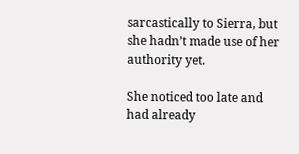sarcastically to Sierra, but she hadn’t made use of her authority yet.

She noticed too late and had already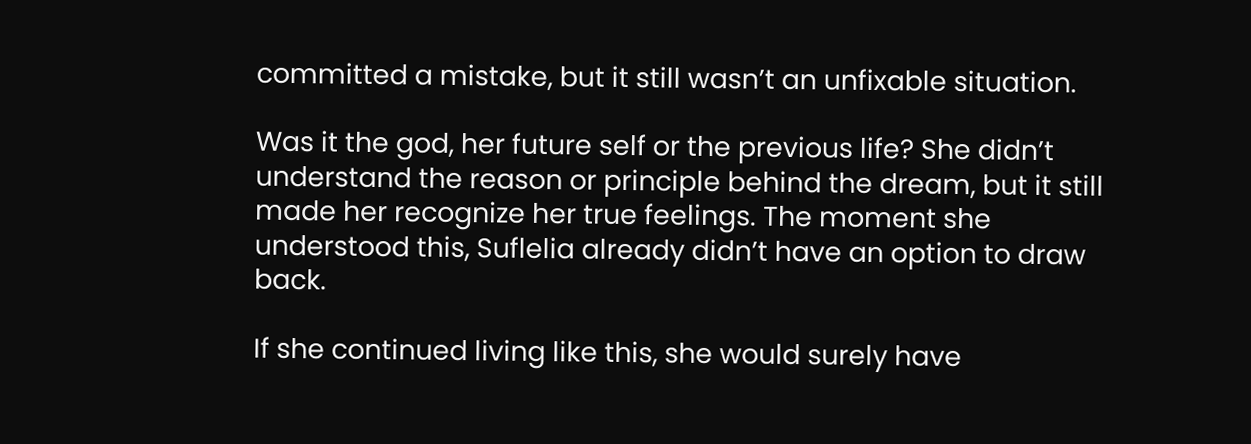committed a mistake, but it still wasn’t an unfixable situation.

Was it the god, her future self or the previous life? She didn’t understand the reason or principle behind the dream, but it still made her recognize her true feelings. The moment she understood this, Suflelia already didn’t have an option to draw back.

If she continued living like this, she would surely have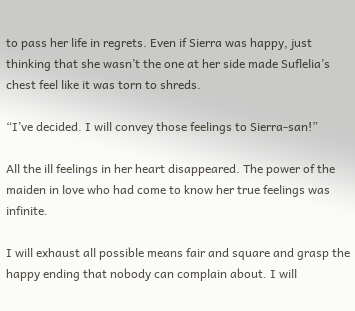to pass her life in regrets. Even if Sierra was happy, just thinking that she wasn’t the one at her side made Suflelia’s chest feel like it was torn to shreds.

“I’ve decided. I will convey those feelings to Sierra-san!”

All the ill feelings in her heart disappeared. The power of the maiden in love who had come to know her true feelings was infinite.

I will exhaust all possible means fair and square and grasp the happy ending that nobody can complain about. I will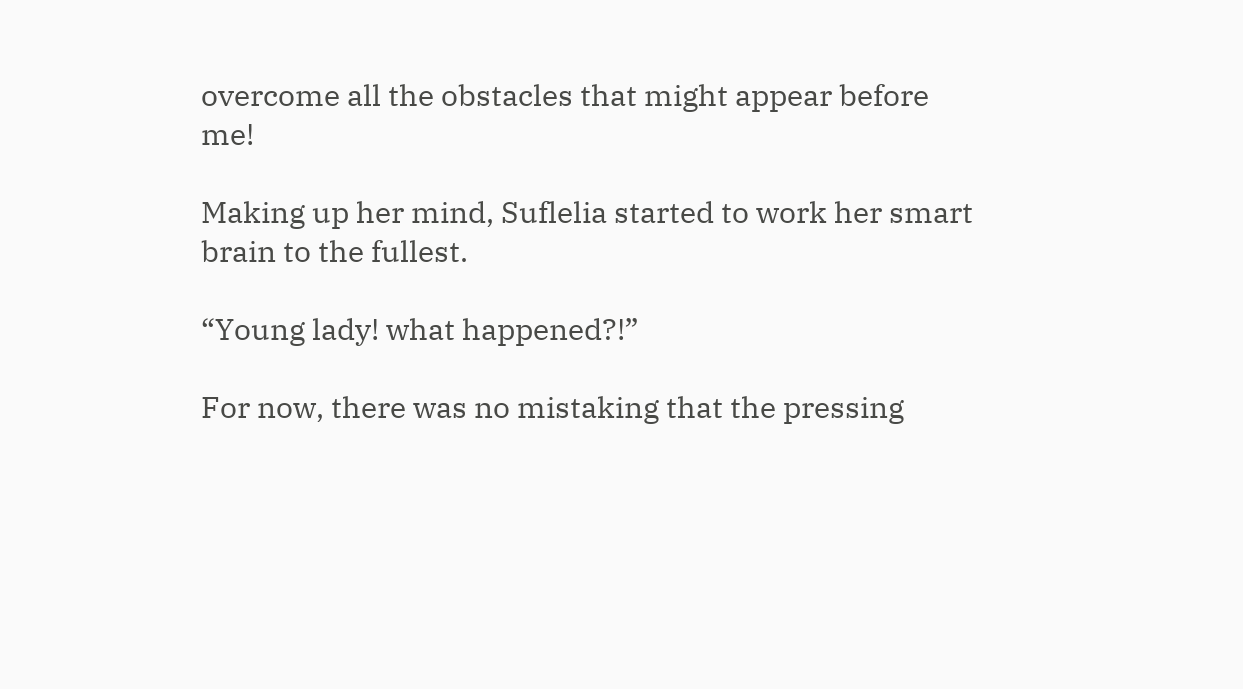overcome all the obstacles that might appear before me!

Making up her mind, Suflelia started to work her smart brain to the fullest.

“Young lady! what happened?!”

For now, there was no mistaking that the pressing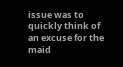issue was to quickly think of an excuse for the maid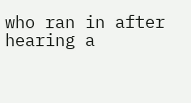who ran in after hearing a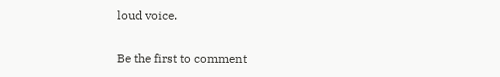loud voice.

Be the first to comment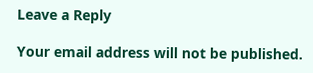Leave a Reply

Your email address will not be published.